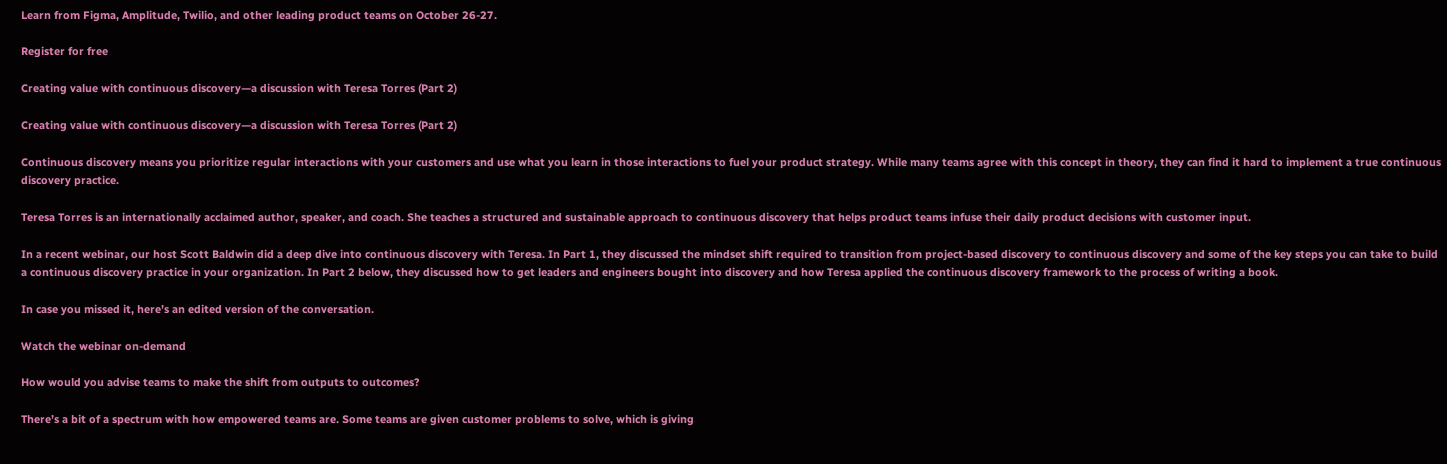Learn from Figma, Amplitude, Twilio, and other leading product teams on October 26-27.

Register for free

Creating value with continuous discovery—a discussion with Teresa Torres (Part 2)

Creating value with continuous discovery—a discussion with Teresa Torres (Part 2)

Continuous discovery means you prioritize regular interactions with your customers and use what you learn in those interactions to fuel your product strategy. While many teams agree with this concept in theory, they can find it hard to implement a true continuous discovery practice.

Teresa Torres is an internationally acclaimed author, speaker, and coach. She teaches a structured and sustainable approach to continuous discovery that helps product teams infuse their daily product decisions with customer input.

In a recent webinar, our host Scott Baldwin did a deep dive into continuous discovery with Teresa. In Part 1, they discussed the mindset shift required to transition from project-based discovery to continuous discovery and some of the key steps you can take to build a continuous discovery practice in your organization. In Part 2 below, they discussed how to get leaders and engineers bought into discovery and how Teresa applied the continuous discovery framework to the process of writing a book.

In case you missed it, here’s an edited version of the conversation.

Watch the webinar on-demand

How would you advise teams to make the shift from outputs to outcomes?

There’s a bit of a spectrum with how empowered teams are. Some teams are given customer problems to solve, which is giving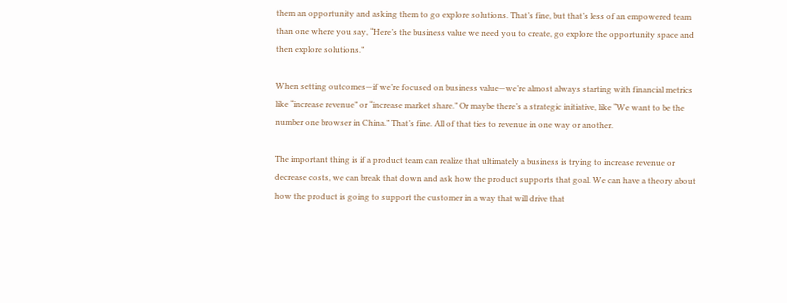them an opportunity and asking them to go explore solutions. That’s fine, but that’s less of an empowered team than one where you say, “Here’s the business value we need you to create, go explore the opportunity space and then explore solutions.”

When setting outcomes—if we’re focused on business value—we’re almost always starting with financial metrics like “increase revenue” or “increase market share.” Or maybe there’s a strategic initiative, like “We want to be the number one browser in China.” That’s fine. All of that ties to revenue in one way or another.

The important thing is if a product team can realize that ultimately a business is trying to increase revenue or decrease costs, we can break that down and ask how the product supports that goal. We can have a theory about how the product is going to support the customer in a way that will drive that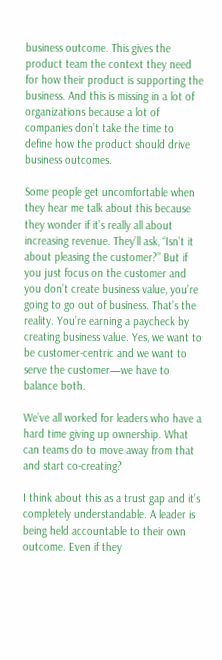business outcome. This gives the product team the context they need for how their product is supporting the business. And this is missing in a lot of organizations because a lot of companies don’t take the time to define how the product should drive business outcomes.

Some people get uncomfortable when they hear me talk about this because they wonder if it’s really all about increasing revenue. They’ll ask, “Isn’t it about pleasing the customer?” But if you just focus on the customer and you don’t create business value, you’re going to go out of business. That’s the reality. You’re earning a paycheck by creating business value. Yes, we want to be customer-centric and we want to serve the customer—we have to balance both.

We’ve all worked for leaders who have a hard time giving up ownership. What can teams do to move away from that and start co-creating?

I think about this as a trust gap and it’s completely understandable. A leader is being held accountable to their own outcome. Even if they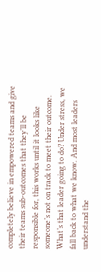completely believe in empowered teams and give their teams sub-outcomes that they’ll be responsible for, this works until it looks like someone’s not on track to meet their outcome. What’s that leader going to do? Under stress, we fall back to what we know. And most leaders understand the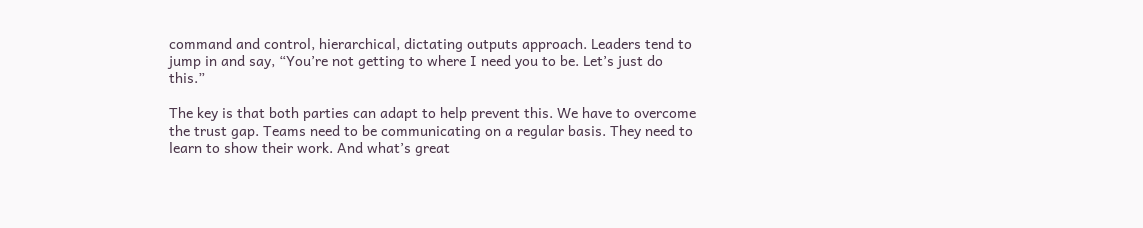command and control, hierarchical, dictating outputs approach. Leaders tend to jump in and say, “You’re not getting to where I need you to be. Let’s just do this.”

The key is that both parties can adapt to help prevent this. We have to overcome the trust gap. Teams need to be communicating on a regular basis. They need to learn to show their work. And what’s great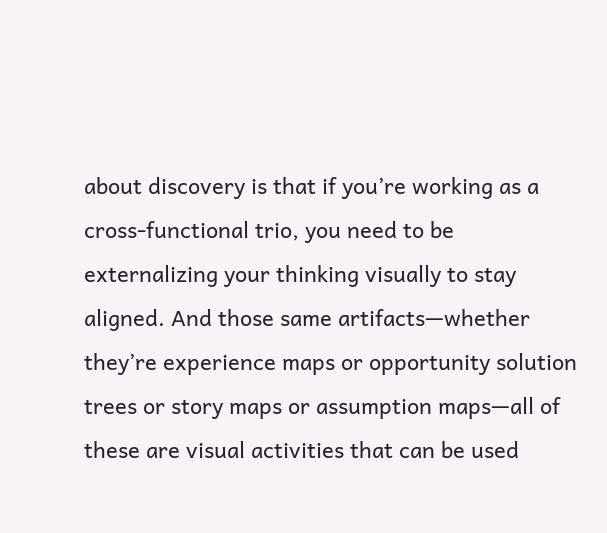about discovery is that if you’re working as a cross-functional trio, you need to be externalizing your thinking visually to stay aligned. And those same artifacts—whether they’re experience maps or opportunity solution trees or story maps or assumption maps—all of these are visual activities that can be used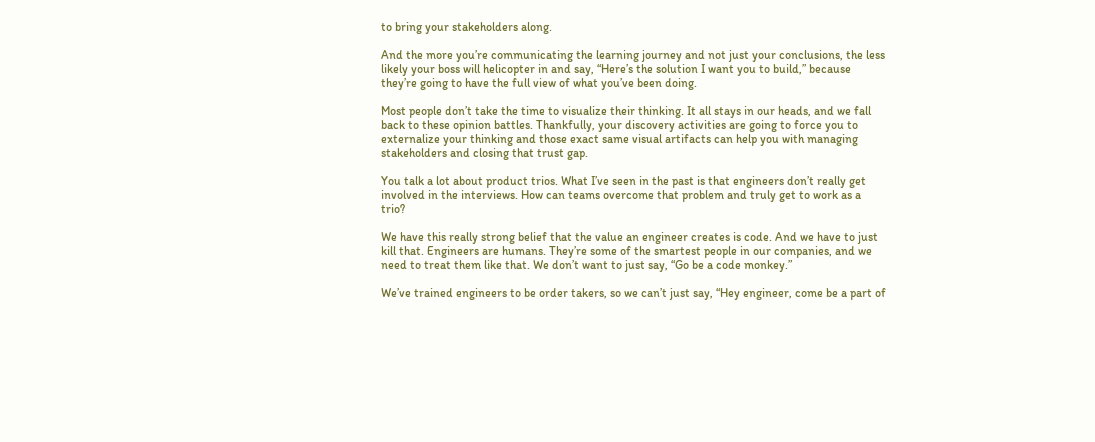to bring your stakeholders along.

And the more you’re communicating the learning journey and not just your conclusions, the less likely your boss will helicopter in and say, “Here’s the solution I want you to build,” because they’re going to have the full view of what you’ve been doing.

Most people don’t take the time to visualize their thinking. It all stays in our heads, and we fall back to these opinion battles. Thankfully, your discovery activities are going to force you to externalize your thinking and those exact same visual artifacts can help you with managing stakeholders and closing that trust gap.

You talk a lot about product trios. What I’ve seen in the past is that engineers don’t really get involved in the interviews. How can teams overcome that problem and truly get to work as a trio?

We have this really strong belief that the value an engineer creates is code. And we have to just kill that. Engineers are humans. They’re some of the smartest people in our companies, and we need to treat them like that. We don’t want to just say, “Go be a code monkey.”

We’ve trained engineers to be order takers, so we can’t just say, “Hey engineer, come be a part of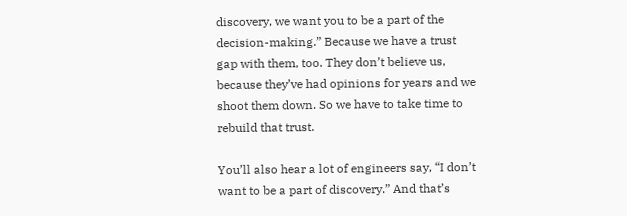discovery, we want you to be a part of the decision-making.” Because we have a trust gap with them, too. They don’t believe us, because they’ve had opinions for years and we shoot them down. So we have to take time to rebuild that trust.

You’ll also hear a lot of engineers say, “I don’t want to be a part of discovery.” And that’s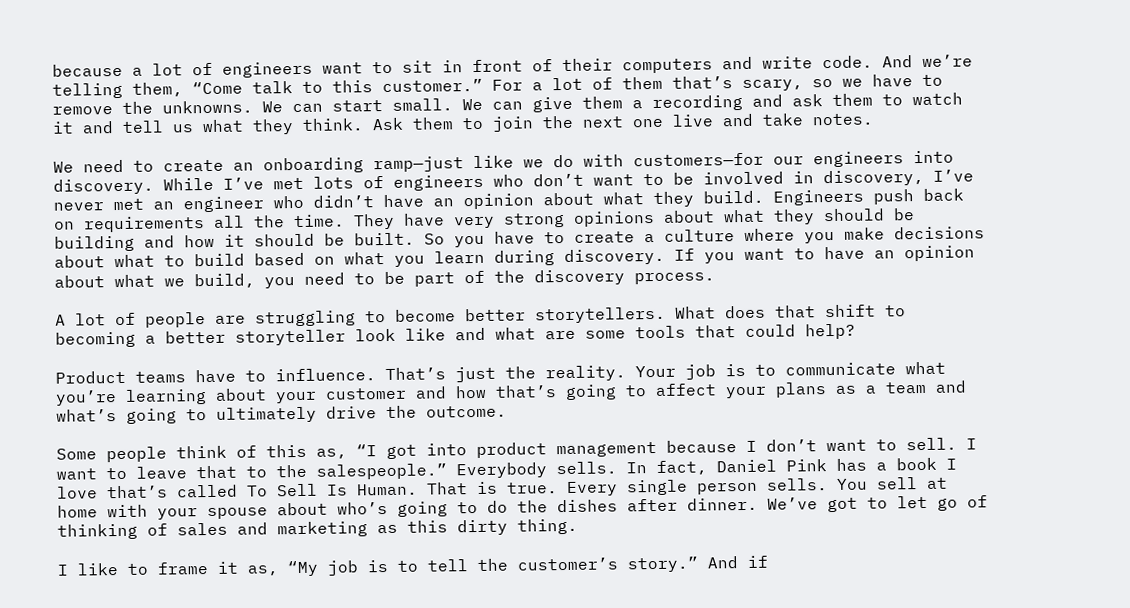because a lot of engineers want to sit in front of their computers and write code. And we’re telling them, “Come talk to this customer.” For a lot of them that’s scary, so we have to remove the unknowns. We can start small. We can give them a recording and ask them to watch it and tell us what they think. Ask them to join the next one live and take notes.

We need to create an onboarding ramp—just like we do with customers—for our engineers into discovery. While I’ve met lots of engineers who don’t want to be involved in discovery, I’ve never met an engineer who didn’t have an opinion about what they build. Engineers push back on requirements all the time. They have very strong opinions about what they should be building and how it should be built. So you have to create a culture where you make decisions about what to build based on what you learn during discovery. If you want to have an opinion about what we build, you need to be part of the discovery process.

A lot of people are struggling to become better storytellers. What does that shift to becoming a better storyteller look like and what are some tools that could help?

Product teams have to influence. That’s just the reality. Your job is to communicate what you’re learning about your customer and how that’s going to affect your plans as a team and what’s going to ultimately drive the outcome.

Some people think of this as, “I got into product management because I don’t want to sell. I want to leave that to the salespeople.” Everybody sells. In fact, Daniel Pink has a book I love that’s called To Sell Is Human. That is true. Every single person sells. You sell at home with your spouse about who’s going to do the dishes after dinner. We’ve got to let go of thinking of sales and marketing as this dirty thing.

I like to frame it as, “My job is to tell the customer’s story.” And if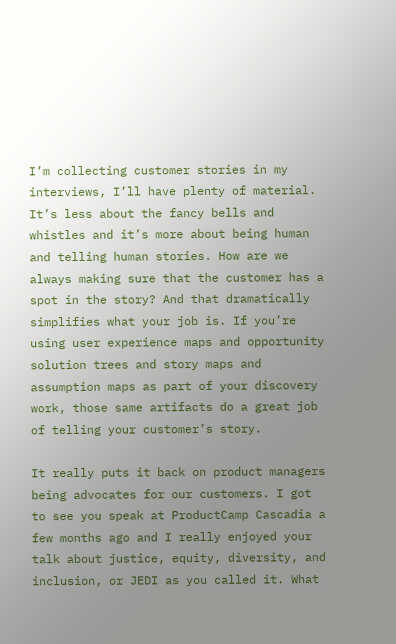I’m collecting customer stories in my interviews, I’ll have plenty of material. It’s less about the fancy bells and whistles and it’s more about being human and telling human stories. How are we always making sure that the customer has a spot in the story? And that dramatically simplifies what your job is. If you’re using user experience maps and opportunity solution trees and story maps and assumption maps as part of your discovery work, those same artifacts do a great job of telling your customer’s story.

It really puts it back on product managers being advocates for our customers. I got to see you speak at ProductCamp Cascadia a few months ago and I really enjoyed your talk about justice, equity, diversity, and inclusion, or JEDI as you called it. What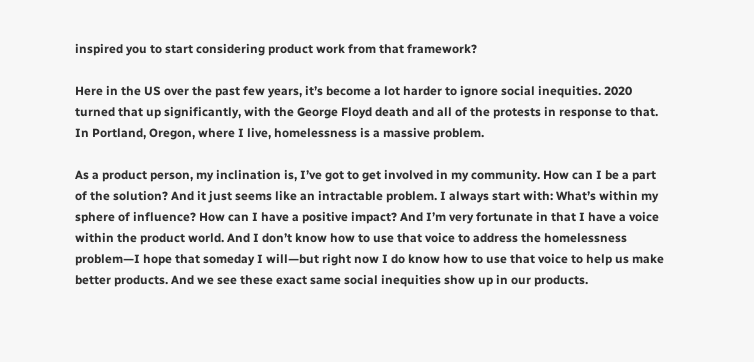inspired you to start considering product work from that framework?

Here in the US over the past few years, it’s become a lot harder to ignore social inequities. 2020 turned that up significantly, with the George Floyd death and all of the protests in response to that. In Portland, Oregon, where I live, homelessness is a massive problem.

As a product person, my inclination is, I’ve got to get involved in my community. How can I be a part of the solution? And it just seems like an intractable problem. I always start with: What’s within my sphere of influence? How can I have a positive impact? And I’m very fortunate in that I have a voice within the product world. And I don’t know how to use that voice to address the homelessness problem—I hope that someday I will—but right now I do know how to use that voice to help us make better products. And we see these exact same social inequities show up in our products.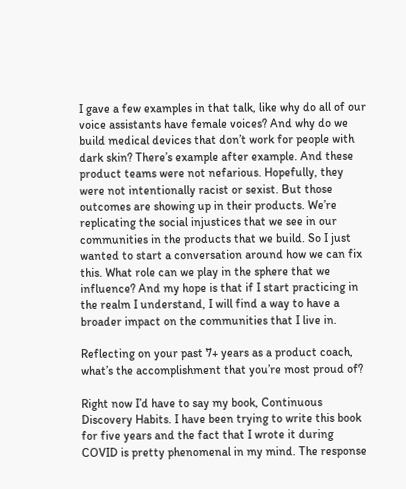I gave a few examples in that talk, like why do all of our voice assistants have female voices? And why do we build medical devices that don’t work for people with dark skin? There’s example after example. And these product teams were not nefarious. Hopefully, they were not intentionally racist or sexist. But those outcomes are showing up in their products. We’re replicating the social injustices that we see in our communities in the products that we build. So I just wanted to start a conversation around how we can fix this. What role can we play in the sphere that we influence? And my hope is that if I start practicing in the realm I understand, I will find a way to have a broader impact on the communities that I live in.

Reflecting on your past 7+ years as a product coach, what’s the accomplishment that you’re most proud of?

Right now I’d have to say my book, Continuous Discovery Habits. I have been trying to write this book for five years and the fact that I wrote it during COVID is pretty phenomenal in my mind. The response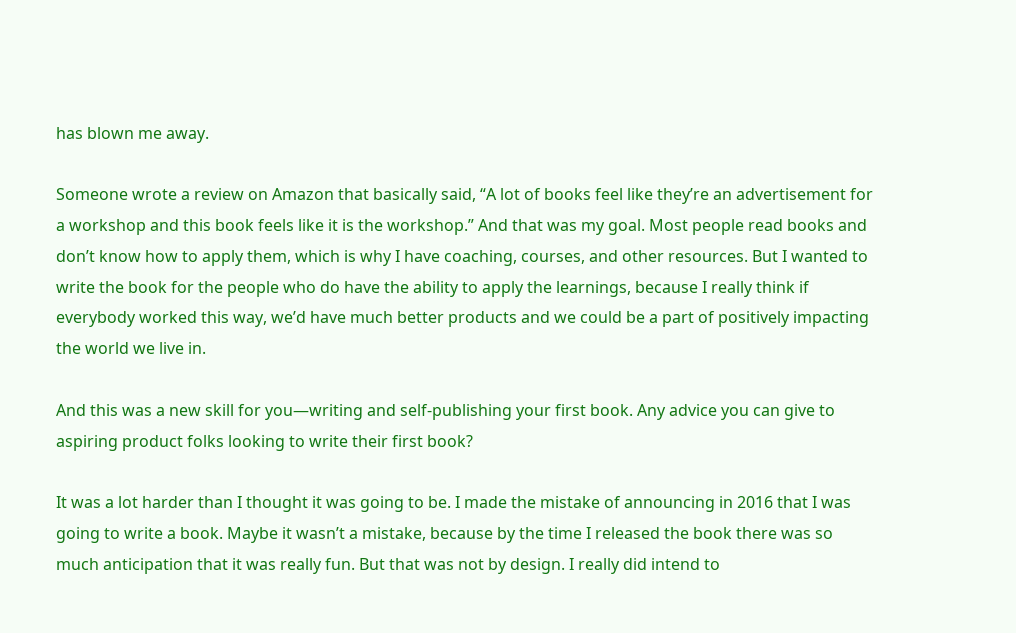has blown me away.

Someone wrote a review on Amazon that basically said, “A lot of books feel like they’re an advertisement for a workshop and this book feels like it is the workshop.” And that was my goal. Most people read books and don’t know how to apply them, which is why I have coaching, courses, and other resources. But I wanted to write the book for the people who do have the ability to apply the learnings, because I really think if everybody worked this way, we’d have much better products and we could be a part of positively impacting the world we live in.

And this was a new skill for you—writing and self-publishing your first book. Any advice you can give to aspiring product folks looking to write their first book?

It was a lot harder than I thought it was going to be. I made the mistake of announcing in 2016 that I was going to write a book. Maybe it wasn’t a mistake, because by the time I released the book there was so much anticipation that it was really fun. But that was not by design. I really did intend to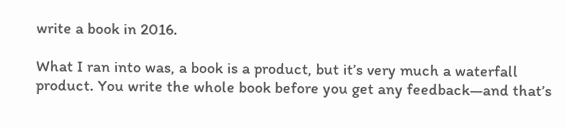write a book in 2016.

What I ran into was, a book is a product, but it’s very much a waterfall product. You write the whole book before you get any feedback—and that’s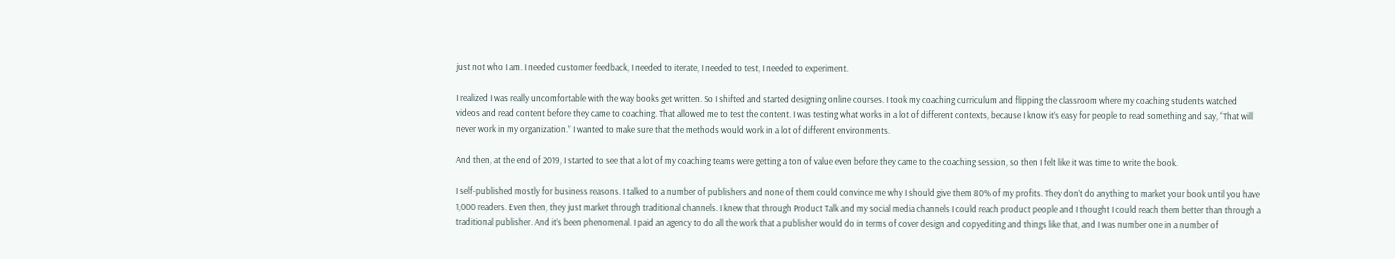just not who I am. I needed customer feedback, I needed to iterate, I needed to test, I needed to experiment.

I realized I was really uncomfortable with the way books get written. So I shifted and started designing online courses. I took my coaching curriculum and flipping the classroom where my coaching students watched videos and read content before they came to coaching. That allowed me to test the content. I was testing what works in a lot of different contexts, because I know it’s easy for people to read something and say, “That will never work in my organization.” I wanted to make sure that the methods would work in a lot of different environments.

And then, at the end of 2019, I started to see that a lot of my coaching teams were getting a ton of value even before they came to the coaching session, so then I felt like it was time to write the book.

I self-published mostly for business reasons. I talked to a number of publishers and none of them could convince me why I should give them 80% of my profits. They don’t do anything to market your book until you have 1,000 readers. Even then, they just market through traditional channels. I knew that through Product Talk and my social media channels I could reach product people and I thought I could reach them better than through a traditional publisher. And it’s been phenomenal. I paid an agency to do all the work that a publisher would do in terms of cover design and copyediting and things like that, and I was number one in a number of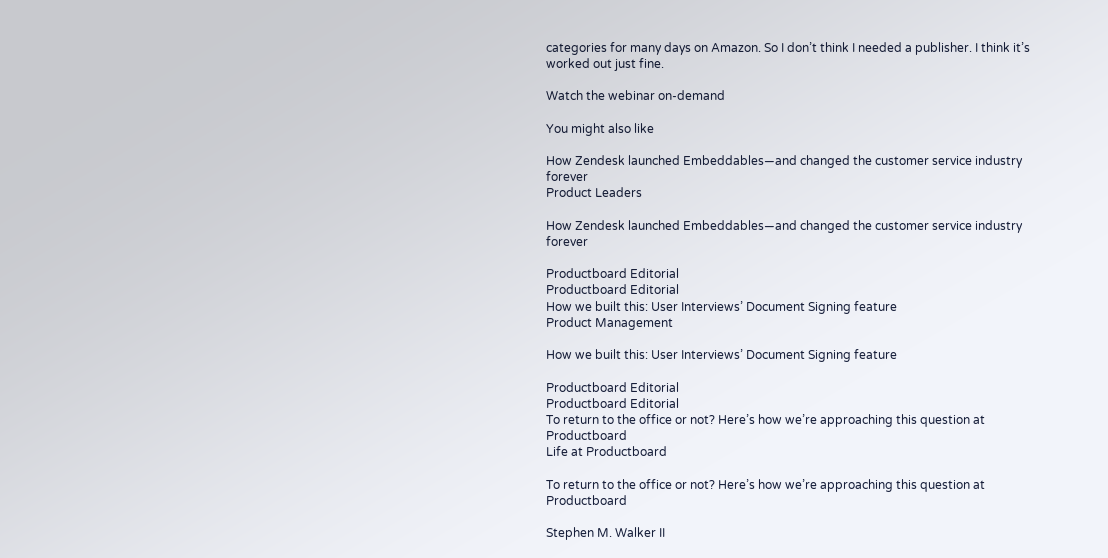categories for many days on Amazon. So I don’t think I needed a publisher. I think it’s worked out just fine.

Watch the webinar on-demand

You might also like

How Zendesk launched Embeddables—and changed the customer service industry forever
Product Leaders

How Zendesk launched Embeddables—and changed the customer service industry forever

Productboard Editorial
Productboard Editorial
How we built this: User Interviews’ Document Signing feature
Product Management

How we built this: User Interviews’ Document Signing feature

Productboard Editorial
Productboard Editorial
To return to the office or not? Here’s how we’re approaching this question at Productboard
Life at Productboard

To return to the office or not? Here’s how we’re approaching this question at Productboard

Stephen M. Walker II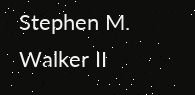Stephen M. Walker II